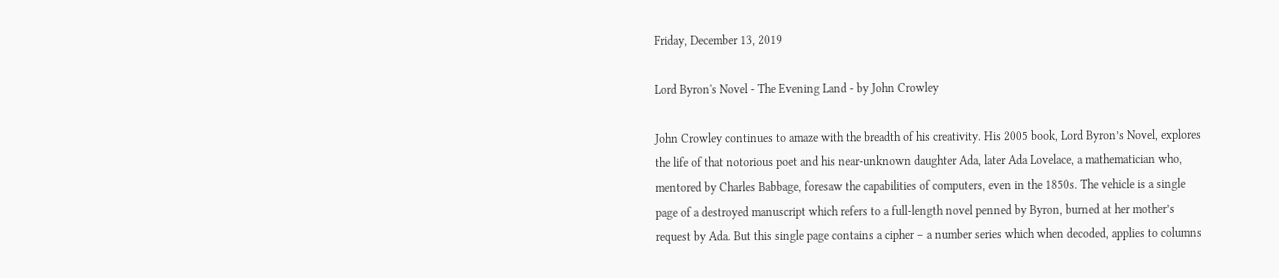Friday, December 13, 2019

Lord Byron's Novel - The Evening Land - by John Crowley

John Crowley continues to amaze with the breadth of his creativity. His 2005 book, Lord Byron’s Novel, explores the life of that notorious poet and his near-unknown daughter Ada, later Ada Lovelace, a mathematician who, mentored by Charles Babbage, foresaw the capabilities of computers, even in the 1850s. The vehicle is a single page of a destroyed manuscript which refers to a full-length novel penned by Byron, burned at her mother’s request by Ada. But this single page contains a cipher – a number series which when decoded, applies to columns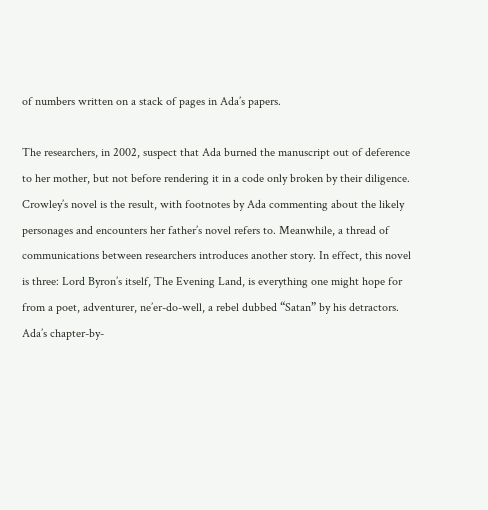of numbers written on a stack of pages in Ada’s papers.

The researchers, in 2002, suspect that Ada burned the manuscript out of deference to her mother, but not before rendering it in a code only broken by their diligence. Crowley’s novel is the result, with footnotes by Ada commenting about the likely personages and encounters her father’s novel refers to. Meanwhile, a thread of communications between researchers introduces another story. In effect, this novel is three: Lord Byron’s itself, The Evening Land, is everything one might hope for from a poet, adventurer, ne’er-do-well, a rebel dubbed “Satan” by his detractors. Ada’s chapter-by-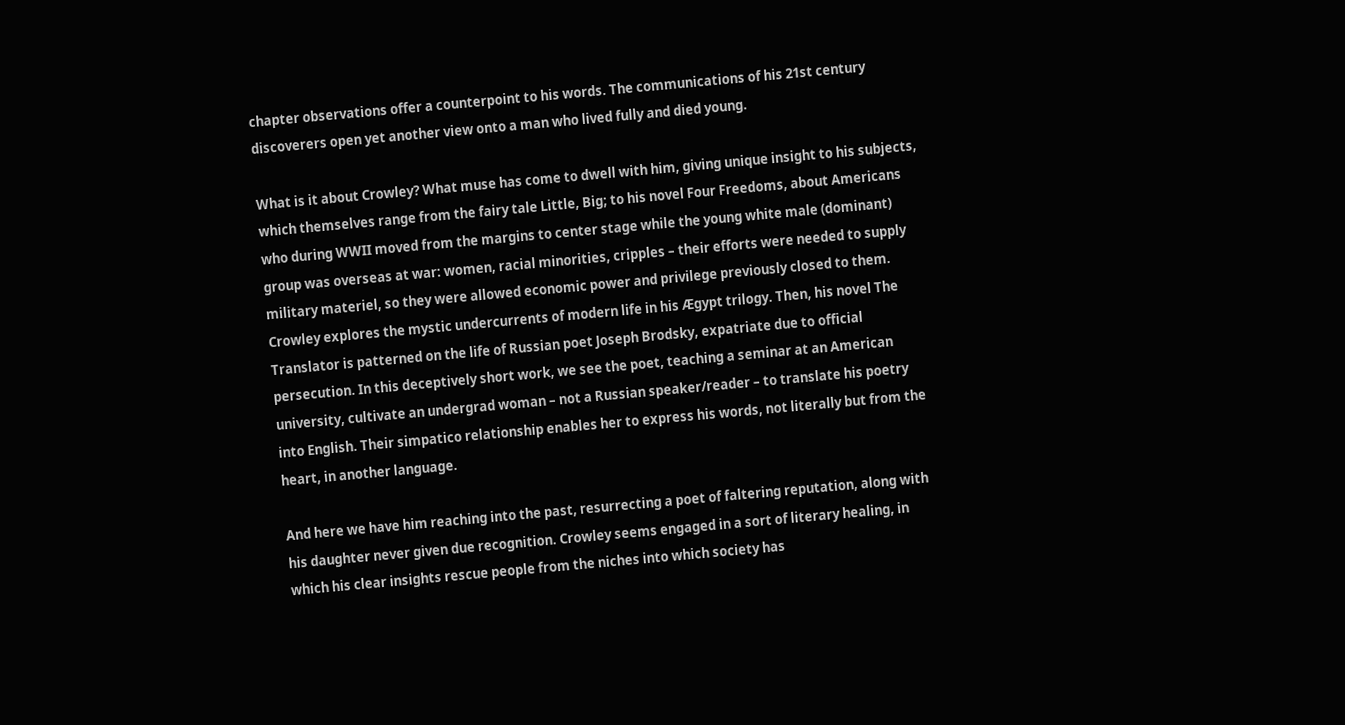chapter observations offer a counterpoint to his words. The communications of his 21st century discoverers open yet another view onto a man who lived fully and died young.

What is it about Crowley? What muse has come to dwell with him, giving unique insight to his subjects, which themselves range from the fairy tale Little, Big; to his novel Four Freedoms, about Americans who during WWII moved from the margins to center stage while the young white male (dominant) group was overseas at war: women, racial minorities, cripples – their efforts were needed to supply military materiel, so they were allowed economic power and privilege previously closed to them. Crowley explores the mystic undercurrents of modern life in his Ægypt trilogy. Then, his novel The Translator is patterned on the life of Russian poet Joseph Brodsky, expatriate due to official persecution. In this deceptively short work, we see the poet, teaching a seminar at an American university, cultivate an undergrad woman – not a Russian speaker/reader – to translate his poetry into English. Their simpatico relationship enables her to express his words, not literally but from the heart, in another language.

And here we have him reaching into the past, resurrecting a poet of faltering reputation, along with his daughter never given due recognition. Crowley seems engaged in a sort of literary healing, in which his clear insights rescue people from the niches into which society has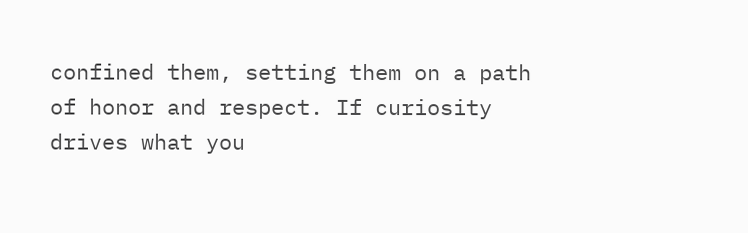confined them, setting them on a path of honor and respect. If curiosity drives what you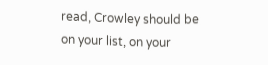read, Crowley should be on your list, on your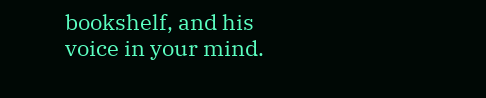bookshelf, and his voice in your mind.